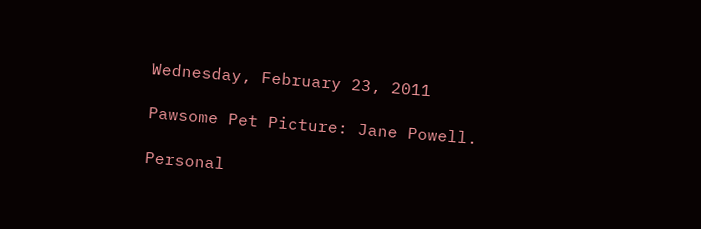Wednesday, February 23, 2011

Pawsome Pet Picture: Jane Powell.

Personal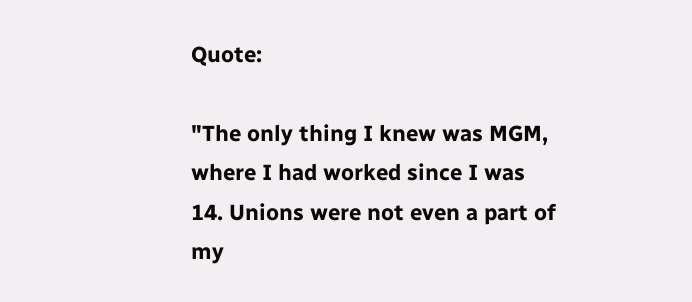Quote:

"The only thing I knew was MGM, where I had worked since I was 14. Unions were not even a part of my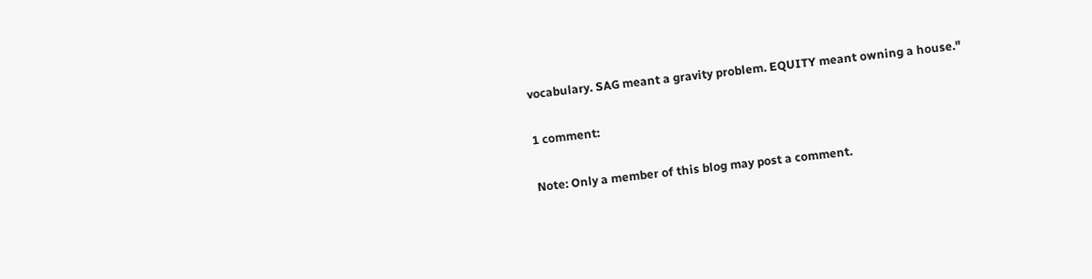vocabulary. SAG meant a gravity problem. EQUITY meant owning a house."

1 comment:

Note: Only a member of this blog may post a comment.